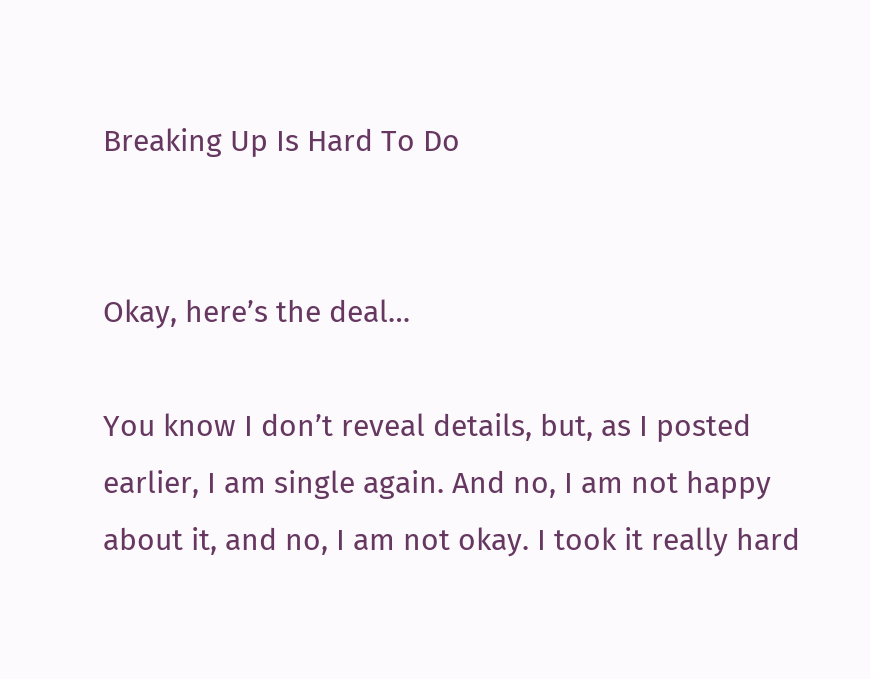Breaking Up Is Hard To Do


Okay, here’s the deal…

You know I don’t reveal details, but, as I posted earlier, I am single again. And no, I am not happy about it, and no, I am not okay. I took it really hard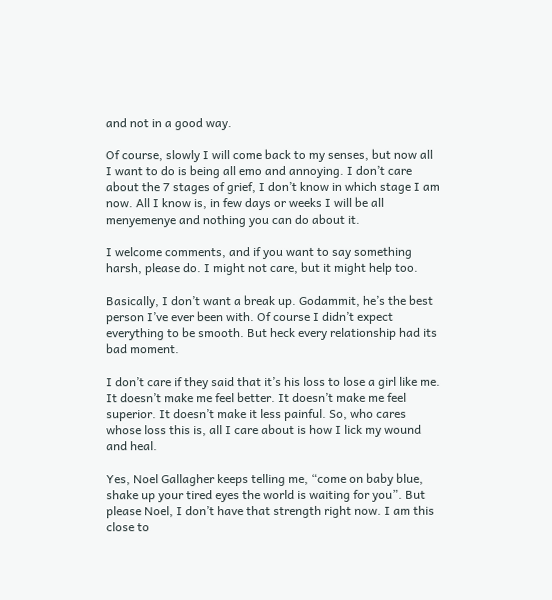and not in a good way.

Of course, slowly I will come back to my senses, but now all I want to do is being all emo and annoying. I don’t care about the 7 stages of grief, I don’t know in which stage I am now. All I know is, in few days or weeks I will be all menyemenye and nothing you can do about it.

I welcome comments, and if you want to say something harsh, please do. I might not care, but it might help too.

Basically, I don’t want a break up. Godammit, he’s the best person I’ve ever been with. Of course I didn’t expect everything to be smooth. But heck every relationship had its bad moment.

I don’t care if they said that it’s his loss to lose a girl like me. It doesn’t make me feel better. It doesn’t make me feel superior. It doesn’t make it less painful. So, who cares whose loss this is, all I care about is how I lick my wound and heal.

Yes, Noel Gallagher keeps telling me, “come on baby blue, shake up your tired eyes the world is waiting for you”. But please Noel, I don’t have that strength right now. I am this close to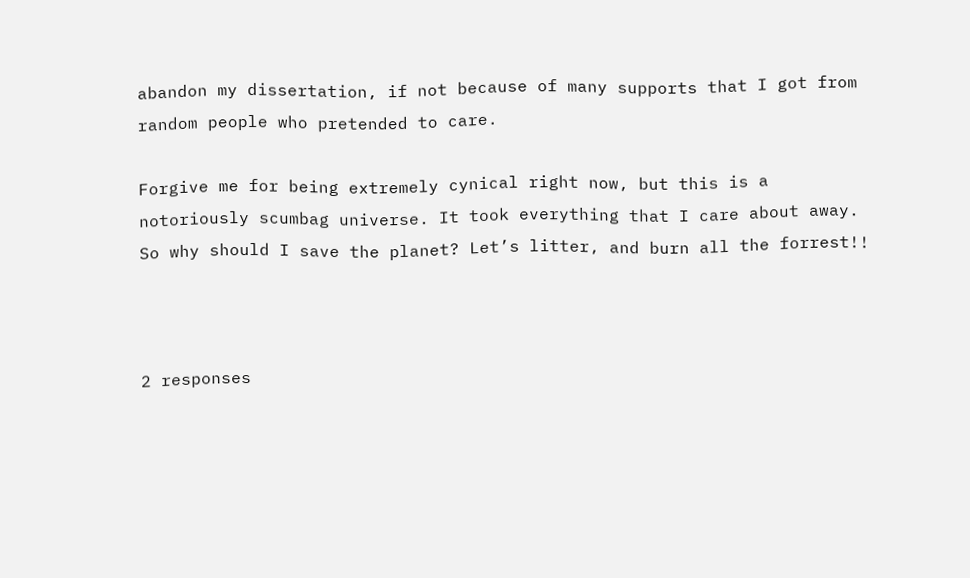abandon my dissertation, if not because of many supports that I got from random people who pretended to care.

Forgive me for being extremely cynical right now, but this is a notoriously scumbag universe. It took everything that I care about away. So why should I save the planet? Let’s litter, and burn all the forrest!!



2 responses